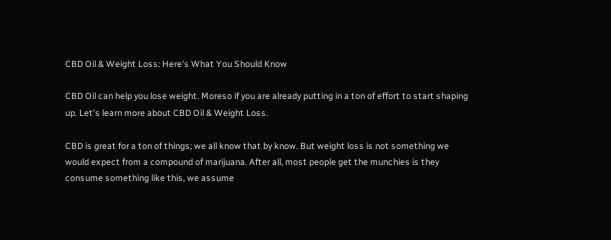CBD Oil & Weight Loss: Here's What You Should Know

CBD Oil can help you lose weight. Moreso if you are already putting in a ton of effort to start shaping up. Let’s learn more about CBD Oil & Weight Loss.

CBD is great for a ton of things; we all know that by know. But weight loss is not something we would expect from a compound of marijuana. After all, most people get the munchies is they consume something like this, we assume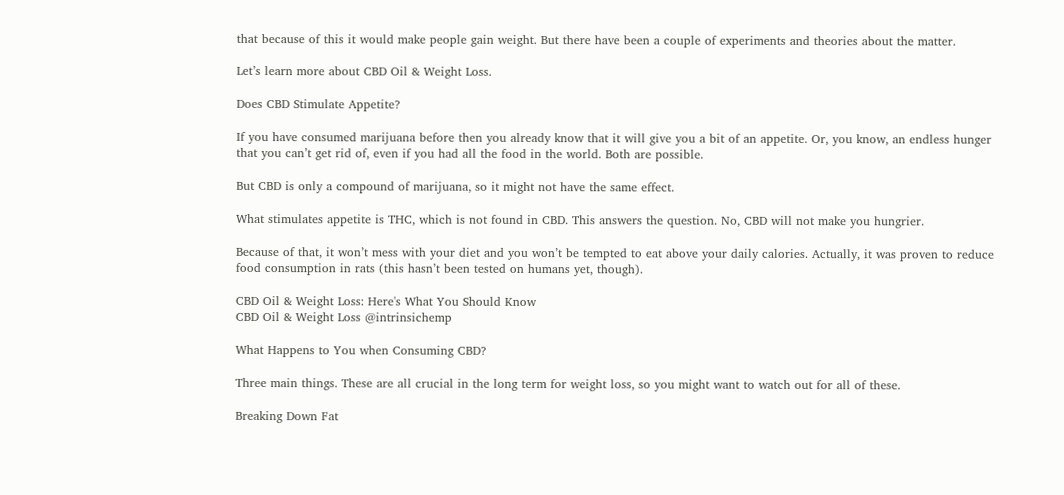that because of this it would make people gain weight. But there have been a couple of experiments and theories about the matter.

Let’s learn more about CBD Oil & Weight Loss.

Does CBD Stimulate Appetite?

If you have consumed marijuana before then you already know that it will give you a bit of an appetite. Or, you know, an endless hunger that you can’t get rid of, even if you had all the food in the world. Both are possible.

But CBD is only a compound of marijuana, so it might not have the same effect.

What stimulates appetite is THC, which is not found in CBD. This answers the question. No, CBD will not make you hungrier.

Because of that, it won’t mess with your diet and you won’t be tempted to eat above your daily calories. Actually, it was proven to reduce food consumption in rats (this hasn’t been tested on humans yet, though).

CBD Oil & Weight Loss: Here's What You Should Know
CBD Oil & Weight Loss @intrinsichemp

What Happens to You when Consuming CBD?

Three main things. These are all crucial in the long term for weight loss, so you might want to watch out for all of these.

Breaking Down Fat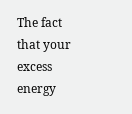The fact that your excess energy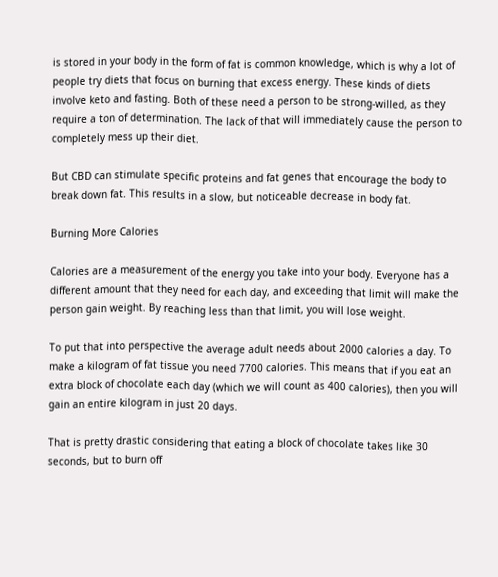is stored in your body in the form of fat is common knowledge, which is why a lot of people try diets that focus on burning that excess energy. These kinds of diets involve keto and fasting. Both of these need a person to be strong-willed, as they require a ton of determination. The lack of that will immediately cause the person to completely mess up their diet.

But CBD can stimulate specific proteins and fat genes that encourage the body to break down fat. This results in a slow, but noticeable decrease in body fat.

Burning More Calories

Calories are a measurement of the energy you take into your body. Everyone has a different amount that they need for each day, and exceeding that limit will make the person gain weight. By reaching less than that limit, you will lose weight.

To put that into perspective the average adult needs about 2000 calories a day. To make a kilogram of fat tissue you need 7700 calories. This means that if you eat an extra block of chocolate each day (which we will count as 400 calories), then you will gain an entire kilogram in just 20 days.

That is pretty drastic considering that eating a block of chocolate takes like 30 seconds, but to burn off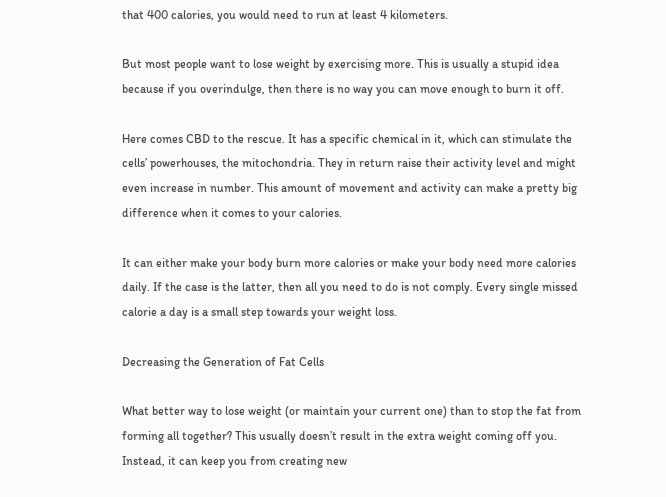that 400 calories, you would need to run at least 4 kilometers.

But most people want to lose weight by exercising more. This is usually a stupid idea because if you overindulge, then there is no way you can move enough to burn it off.

Here comes CBD to the rescue. It has a specific chemical in it, which can stimulate the cells’ powerhouses, the mitochondria. They in return raise their activity level and might even increase in number. This amount of movement and activity can make a pretty big difference when it comes to your calories.

It can either make your body burn more calories or make your body need more calories daily. If the case is the latter, then all you need to do is not comply. Every single missed calorie a day is a small step towards your weight loss.

Decreasing the Generation of Fat Cells

What better way to lose weight (or maintain your current one) than to stop the fat from forming all together? This usually doesn’t result in the extra weight coming off you. Instead, it can keep you from creating new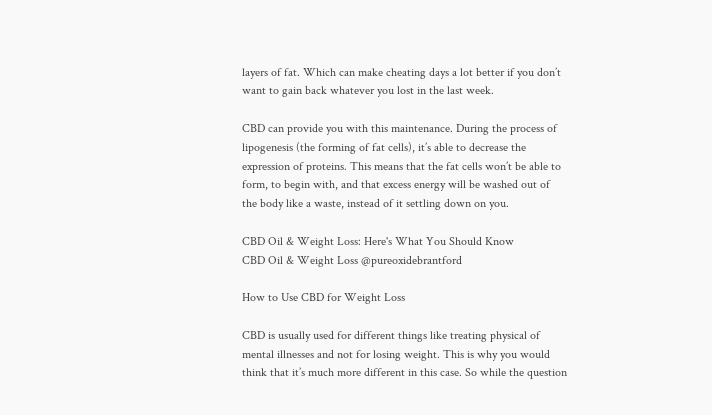layers of fat. Which can make cheating days a lot better if you don’t want to gain back whatever you lost in the last week.

CBD can provide you with this maintenance. During the process of lipogenesis (the forming of fat cells), it’s able to decrease the expression of proteins. This means that the fat cells won’t be able to form, to begin with, and that excess energy will be washed out of the body like a waste, instead of it settling down on you.

CBD Oil & Weight Loss: Here's What You Should Know
CBD Oil & Weight Loss @pureoxidebrantford

How to Use CBD for Weight Loss

CBD is usually used for different things like treating physical of mental illnesses and not for losing weight. This is why you would think that it’s much more different in this case. So while the question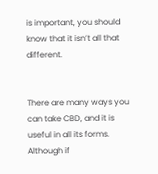is important, you should know that it isn’t all that different.


There are many ways you can take CBD, and it is useful in all its forms. Although if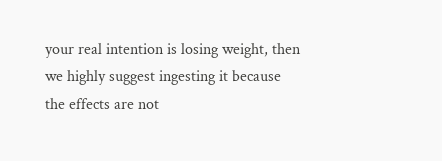your real intention is losing weight, then we highly suggest ingesting it because the effects are not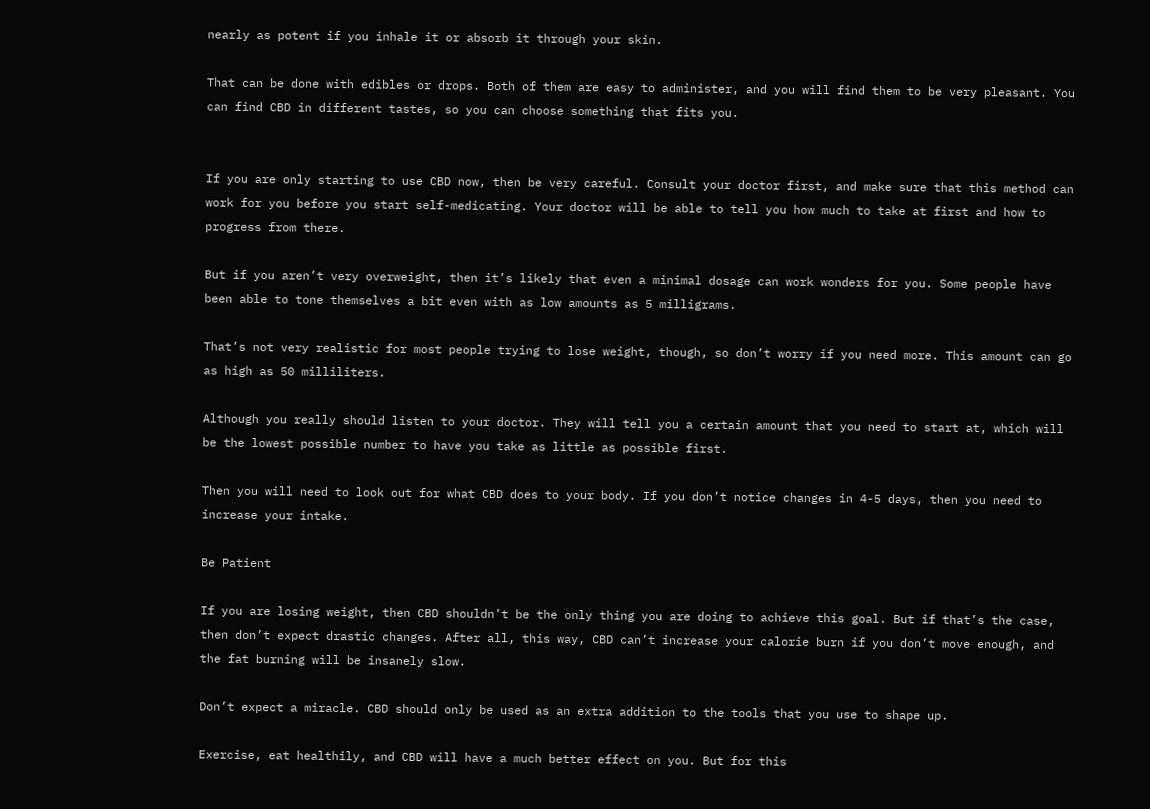nearly as potent if you inhale it or absorb it through your skin.

That can be done with edibles or drops. Both of them are easy to administer, and you will find them to be very pleasant. You can find CBD in different tastes, so you can choose something that fits you.


If you are only starting to use CBD now, then be very careful. Consult your doctor first, and make sure that this method can work for you before you start self-medicating. Your doctor will be able to tell you how much to take at first and how to progress from there.

But if you aren’t very overweight, then it’s likely that even a minimal dosage can work wonders for you. Some people have been able to tone themselves a bit even with as low amounts as 5 milligrams.

That’s not very realistic for most people trying to lose weight, though, so don’t worry if you need more. This amount can go as high as 50 milliliters.

Although you really should listen to your doctor. They will tell you a certain amount that you need to start at, which will be the lowest possible number to have you take as little as possible first.

Then you will need to look out for what CBD does to your body. If you don’t notice changes in 4-5 days, then you need to increase your intake.

Be Patient

If you are losing weight, then CBD shouldn’t be the only thing you are doing to achieve this goal. But if that’s the case, then don’t expect drastic changes. After all, this way, CBD can’t increase your calorie burn if you don’t move enough, and the fat burning will be insanely slow.

Don’t expect a miracle. CBD should only be used as an extra addition to the tools that you use to shape up.

Exercise, eat healthily, and CBD will have a much better effect on you. But for this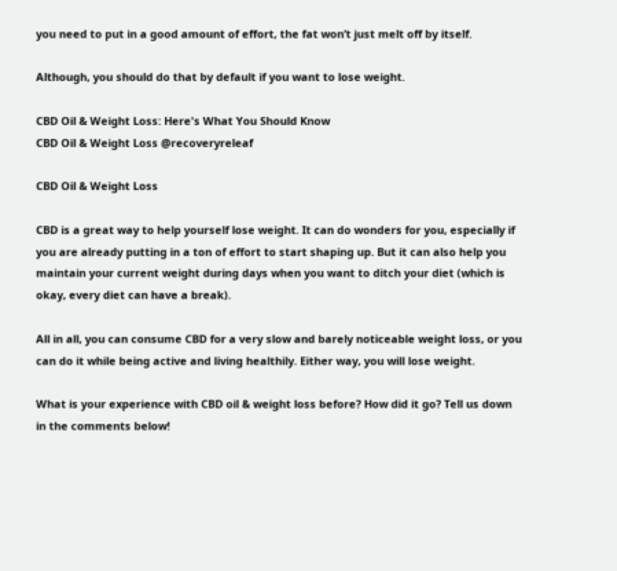you need to put in a good amount of effort, the fat won’t just melt off by itself.

Although, you should do that by default if you want to lose weight.

CBD Oil & Weight Loss: Here's What You Should Know
CBD Oil & Weight Loss @recoveryreleaf

CBD Oil & Weight Loss

CBD is a great way to help yourself lose weight. It can do wonders for you, especially if you are already putting in a ton of effort to start shaping up. But it can also help you maintain your current weight during days when you want to ditch your diet (which is okay, every diet can have a break).

All in all, you can consume CBD for a very slow and barely noticeable weight loss, or you can do it while being active and living healthily. Either way, you will lose weight.

What is your experience with CBD oil & weight loss before? How did it go? Tell us down in the comments below!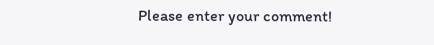Please enter your comment!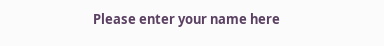Please enter your name here